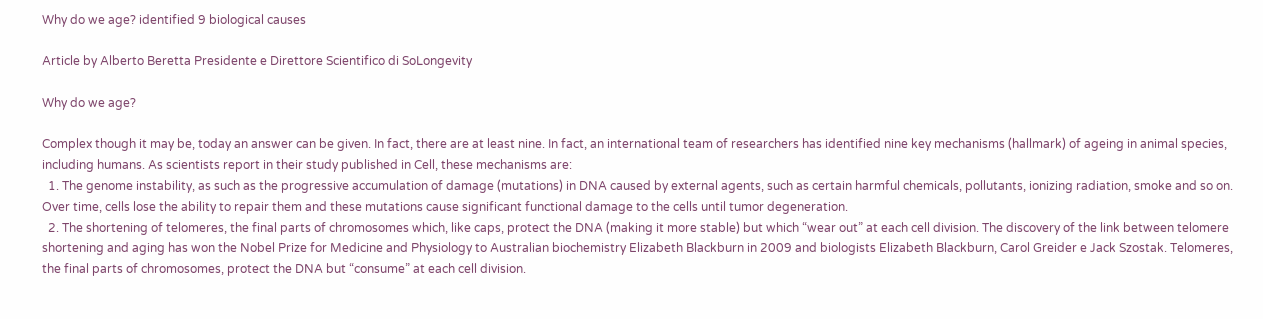Why do we age? identified 9 biological causes

Article by Alberto Beretta Presidente e Direttore Scientifico di SoLongevity

Why do we age?

Complex though it may be, today an answer can be given. In fact, there are at least nine. In fact, an international team of researchers has identified nine key mechanisms (hallmark) of ageing in animal species, including humans. As scientists report in their study published in Cell, these mechanisms are:
  1. The genome instability, as such as the progressive accumulation of damage (mutations) in DNA caused by external agents, such as certain harmful chemicals, pollutants, ionizing radiation, smoke and so on. Over time, cells lose the ability to repair them and these mutations cause significant functional damage to the cells until tumor degeneration.
  2. The shortening of telomeres, the final parts of chromosomes which, like caps, protect the DNA (making it more stable) but which “wear out” at each cell division. The discovery of the link between telomere shortening and aging has won the Nobel Prize for Medicine and Physiology to Australian biochemistry Elizabeth Blackburn in 2009 and biologists Elizabeth Blackburn, Carol Greider e Jack Szostak. Telomeres, the final parts of chromosomes, protect the DNA but “consume” at each cell division.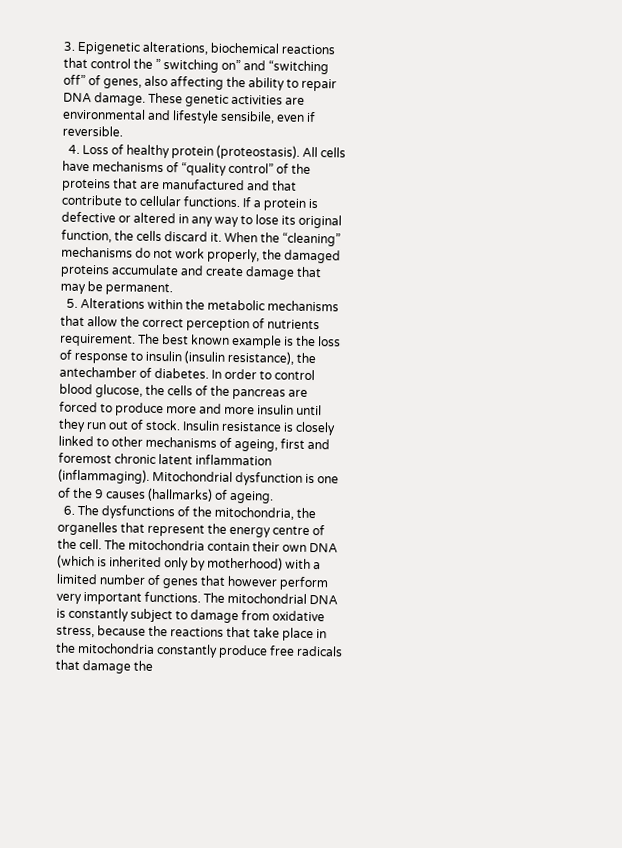3. Epigenetic alterations, biochemical reactions that control the ” switching on” and “switching off” of genes, also affecting the ability to repair DNA damage. These genetic activities are environmental and lifestyle sensibile, even if reversible.
  4. Loss of healthy protein (proteostasis). All cells have mechanisms of “quality control” of the proteins that are manufactured and that contribute to cellular functions. If a protein is defective or altered in any way to lose its original function, the cells discard it. When the “cleaning” mechanisms do not work properly, the damaged proteins accumulate and create damage that may be permanent.
  5. Alterations within the metabolic mechanisms that allow the correct perception of nutrients requirement. The best known example is the loss of response to insulin (insulin resistance), the antechamber of diabetes. In order to control blood glucose, the cells of the pancreas are forced to produce more and more insulin until they run out of stock. Insulin resistance is closely linked to other mechanisms of ageing, first and foremost chronic latent inflammation (inflammaging). Mitochondrial dysfunction is one of the 9 causes (hallmarks) of ageing.
  6. The dysfunctions of the mitochondria, the organelles that represent the energy centre of the cell. The mitochondria contain their own DNA (which is inherited only by motherhood) with a limited number of genes that however perform very important functions. The mitochondrial DNA is constantly subject to damage from oxidative stress, because the reactions that take place in the mitochondria constantly produce free radicals that damage the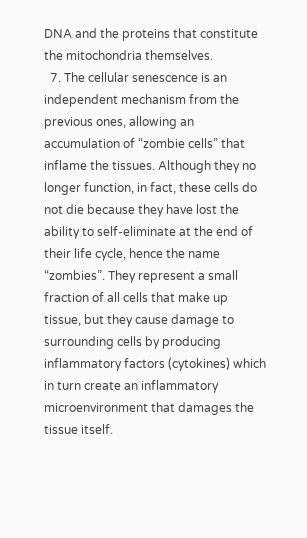DNA and the proteins that constitute the mitochondria themselves.
  7. The cellular senescence is an independent mechanism from the previous ones, allowing an accumulation of “zombie cells” that inflame the tissues. Although they no longer function, in fact, these cells do not die because they have lost the ability to self-eliminate at the end of their life cycle, hence the name “zombies”. They represent a small fraction of all cells that make up tissue, but they cause damage to surrounding cells by producing inflammatory factors (cytokines) which in turn create an inflammatory microenvironment that damages the tissue itself.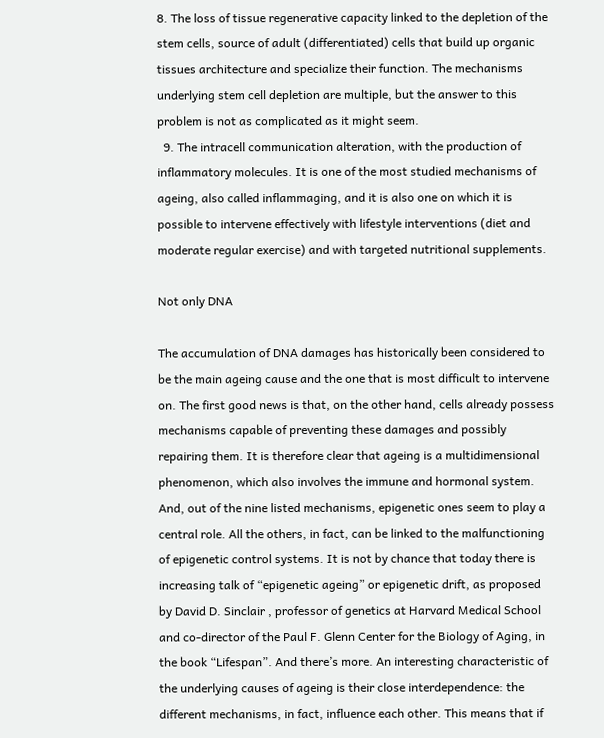8. The loss of tissue regenerative capacity linked to the depletion of the stem cells, source of adult (differentiated) cells that build up organic tissues architecture and specialize their function. The mechanisms underlying stem cell depletion are multiple, but the answer to this problem is not as complicated as it might seem.
  9. The intracell communication alteration, with the production of inflammatory molecules. It is one of the most studied mechanisms of ageing, also called inflammaging, and it is also one on which it is possible to intervene effectively with lifestyle interventions (diet and moderate regular exercise) and with targeted nutritional supplements.

Not only DNA

The accumulation of DNA damages has historically been considered to be the main ageing cause and the one that is most difficult to intervene on. The first good news is that, on the other hand, cells already possess mechanisms capable of preventing these damages and possibly repairing them. It is therefore clear that ageing is a multidimensional phenomenon, which also involves the immune and hormonal system. And, out of the nine listed mechanisms, epigenetic ones seem to play a central role. All the others, in fact, can be linked to the malfunctioning of epigenetic control systems. It is not by chance that today there is increasing talk of “epigenetic ageing” or epigenetic drift, as proposed by David D. Sinclair , professor of genetics at Harvard Medical School and co-director of the Paul F. Glenn Center for the Biology of Aging, in the book “Lifespan”. And there’s more. An interesting characteristic of the underlying causes of ageing is their close interdependence: the different mechanisms, in fact, influence each other. This means that if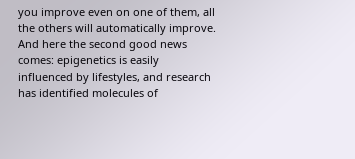you improve even on one of them, all the others will automatically improve. And here the second good news comes: epigenetics is easily influenced by lifestyles, and research has identified molecules of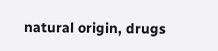natural origin, drugs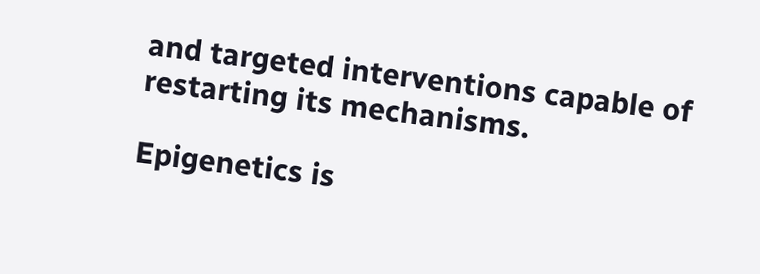and targeted interventions capable of restarting its mechanisms.

Epigenetics is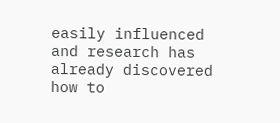easily influenced and research has already discovered how to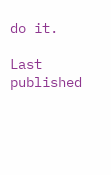do it.

Last published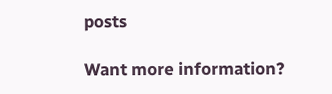posts

Want more information?